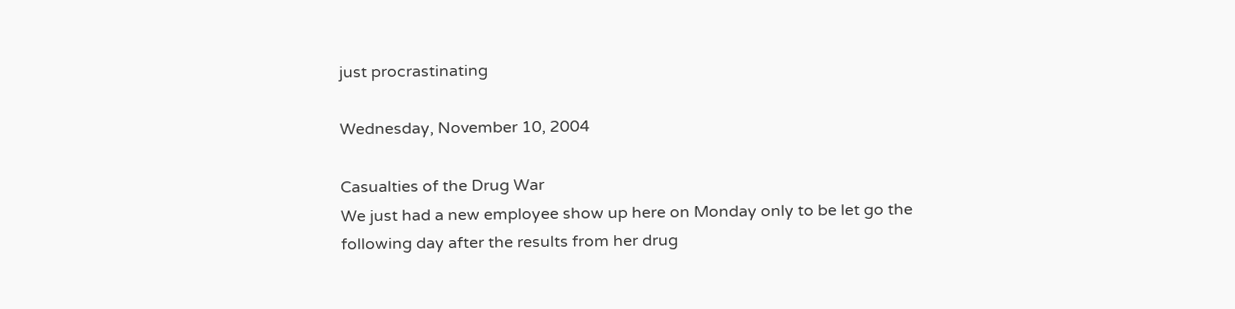just procrastinating

Wednesday, November 10, 2004

Casualties of the Drug War
We just had a new employee show up here on Monday only to be let go the following day after the results from her drug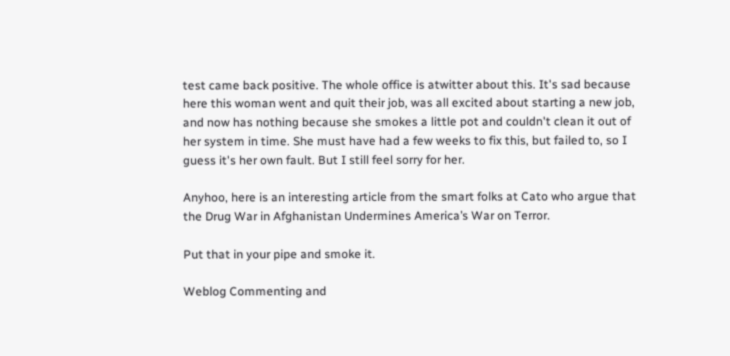test came back positive. The whole office is atwitter about this. It's sad because here this woman went and quit their job, was all excited about starting a new job, and now has nothing because she smokes a little pot and couldn't clean it out of her system in time. She must have had a few weeks to fix this, but failed to, so I guess it's her own fault. But I still feel sorry for her.

Anyhoo, here is an interesting article from the smart folks at Cato who argue that the Drug War in Afghanistan Undermines America’s War on Terror.

Put that in your pipe and smoke it.

Weblog Commenting and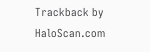Trackback by HaloScan.com